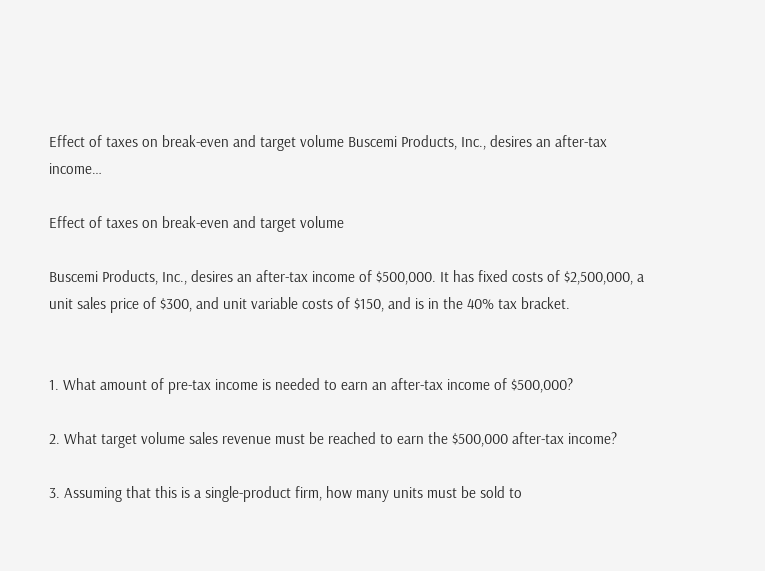Effect of taxes on break-even and target volume Buscemi Products, Inc., desires an after-tax income…

Effect of taxes on break-even and target volume

Buscemi Products, Inc., desires an after-tax income of $500,000. It has fixed costs of $2,500,000, a unit sales price of $300, and unit variable costs of $150, and is in the 40% tax bracket.


1. What amount of pre-tax income is needed to earn an after-tax income of $500,000?

2. What target volume sales revenue must be reached to earn the $500,000 after-tax income?

3. Assuming that this is a single-product firm, how many units must be sold to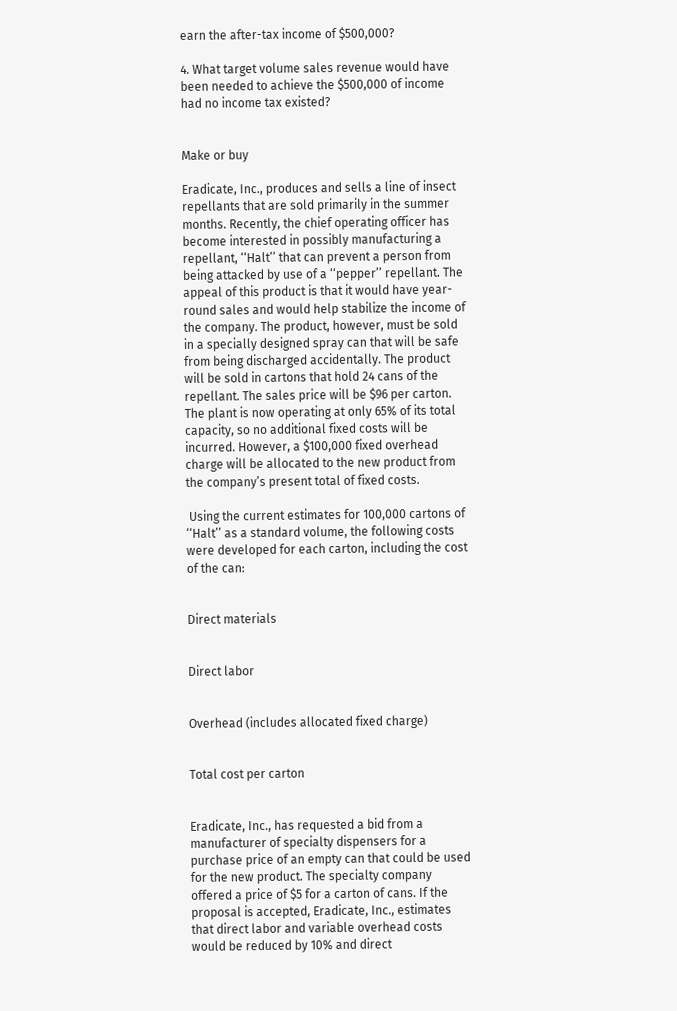earn the after-tax income of $500,000?

4. What target volume sales revenue would have been needed to achieve the $500,000 of income had no income tax existed?


Make or buy

Eradicate, Inc., produces and sells a line of insect repellants that are sold primarily in the summer months. Recently, the chief operating officer has become interested in possibly manufacturing a repellant, ‘‘Halt’’ that can prevent a person from being attacked by use of a ‘‘pepper’’ repellant. The appeal of this product is that it would have year-round sales and would help stabilize the income of the company. The product, however, must be sold in a specially designed spray can that will be safe from being discharged accidentally. The product will be sold in cartons that hold 24 cans of the repellant. The sales price will be $96 per carton. The plant is now operating at only 65% of its total capacity, so no additional fixed costs will be incurred. However, a $100,000 fixed overhead charge will be allocated to the new product from the company’s present total of fixed costs.

 Using the current estimates for 100,000 cartons of ‘‘Halt’’ as a standard volume, the following costs were developed for each carton, including the cost of the can:


Direct materials


Direct labor


Overhead (includes allocated fixed charge)


Total cost per carton


Eradicate, Inc., has requested a bid from a manufacturer of specialty dispensers for a purchase price of an empty can that could be used for the new product. The specialty company offered a price of $5 for a carton of cans. If the proposal is accepted, Eradicate, Inc., estimates that direct labor and variable overhead costs would be reduced by 10% and direct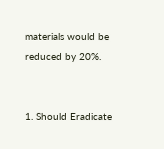materials would be reduced by 20%.


1. Should Eradicate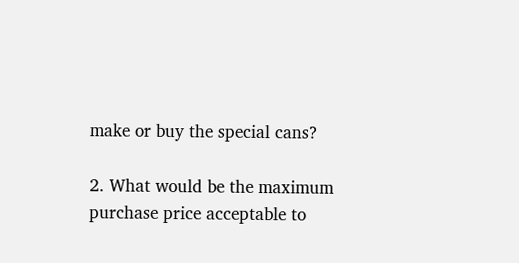make or buy the special cans?

2. What would be the maximum purchase price acceptable to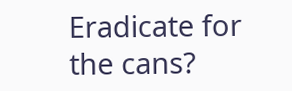Eradicate for the cans?